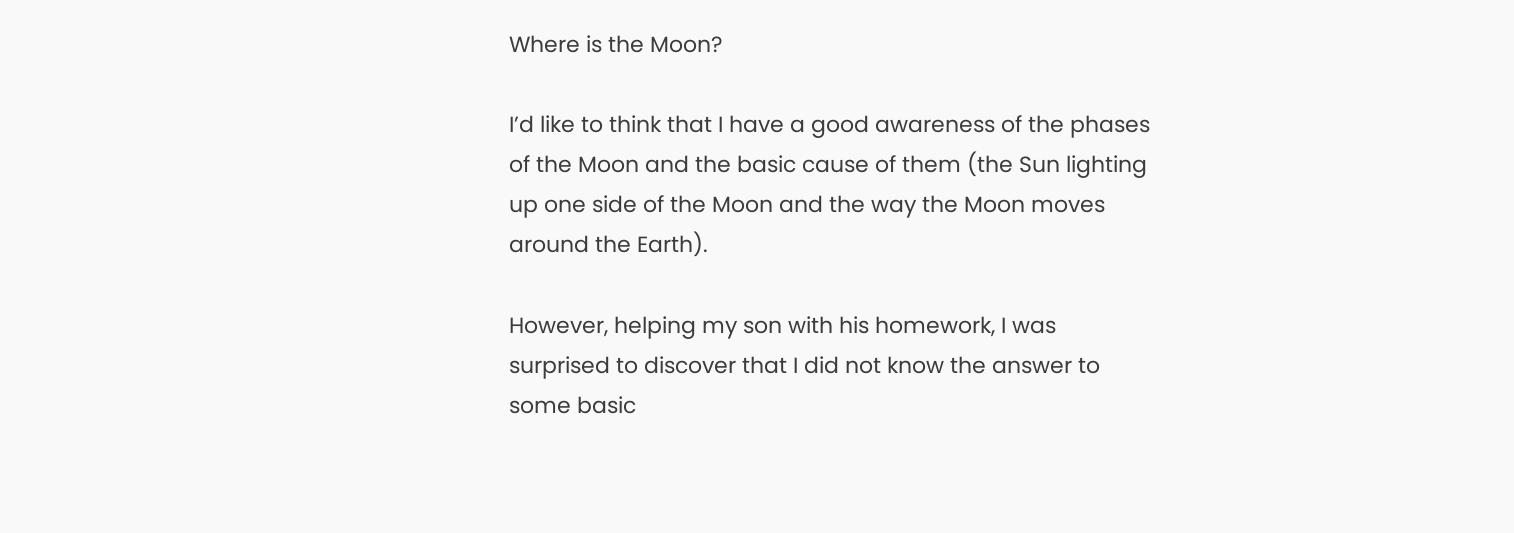Where is the Moon?

I’d like to think that I have a good awareness of the phases of the Moon and the basic cause of them (the Sun lighting up one side of the Moon and the way the Moon moves around the Earth).

However, helping my son with his homework, I was surprised to discover that I did not know the answer to some basic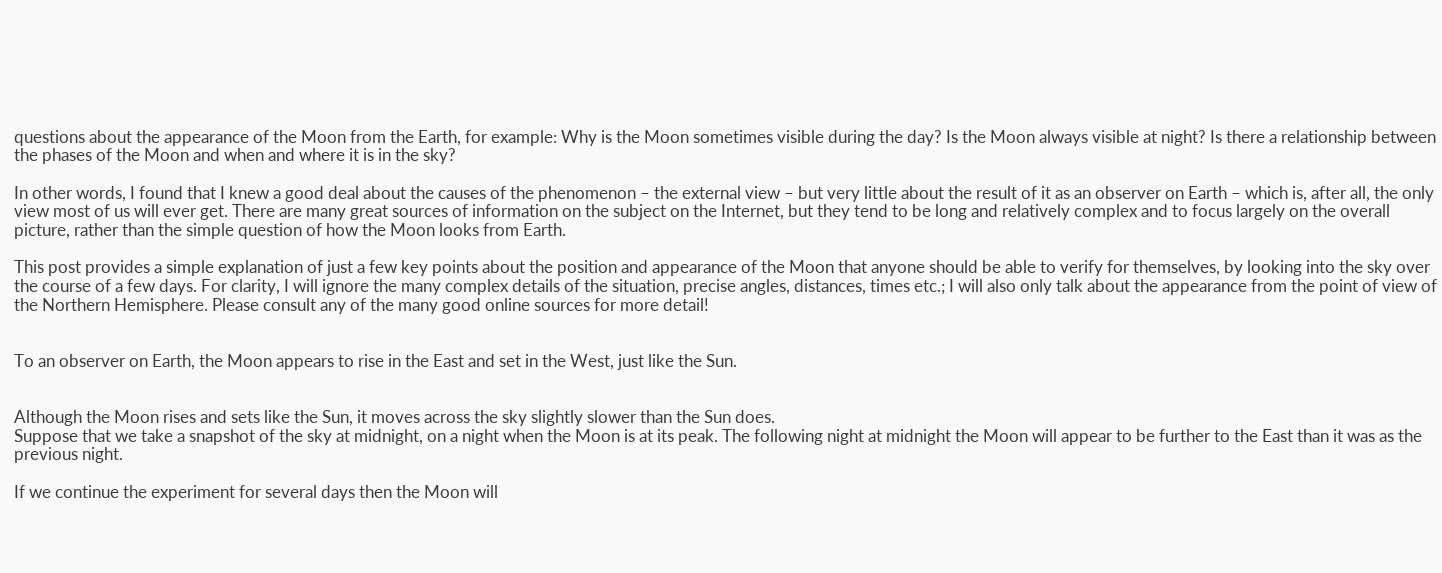questions about the appearance of the Moon from the Earth, for example: Why is the Moon sometimes visible during the day? Is the Moon always visible at night? Is there a relationship between the phases of the Moon and when and where it is in the sky?

In other words, I found that I knew a good deal about the causes of the phenomenon – the external view – but very little about the result of it as an observer on Earth – which is, after all, the only view most of us will ever get. There are many great sources of information on the subject on the Internet, but they tend to be long and relatively complex and to focus largely on the overall picture, rather than the simple question of how the Moon looks from Earth.

This post provides a simple explanation of just a few key points about the position and appearance of the Moon that anyone should be able to verify for themselves, by looking into the sky over the course of a few days. For clarity, I will ignore the many complex details of the situation, precise angles, distances, times etc.; I will also only talk about the appearance from the point of view of the Northern Hemisphere. Please consult any of the many good online sources for more detail!


To an observer on Earth, the Moon appears to rise in the East and set in the West, just like the Sun.


Although the Moon rises and sets like the Sun, it moves across the sky slightly slower than the Sun does.
Suppose that we take a snapshot of the sky at midnight, on a night when the Moon is at its peak. The following night at midnight the Moon will appear to be further to the East than it was as the previous night.

If we continue the experiment for several days then the Moon will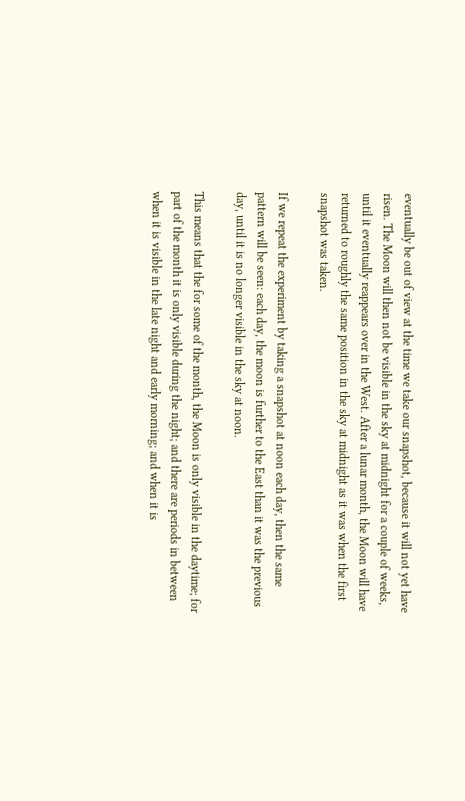eventually be out of view at the time we take our snapshot, because it will not yet have risen. The Moon will then not be visible in the sky at midnight for a couple of weeks, until it eventually reappears over in the West. After a lunar month, the Moon will have returned to roughly the same position in the sky at midnight as it was when the first snapshot was taken.

If we repeat the experiment by taking a snapshot at noon each day, then the same pattern will be seen: each day, the moon is further to the East than it was the previous day, until it is no longer visible in the sky at noon.

This means that the for some of the month, the Moon is only visible in the daytime; for part of the month it is only visible during the night; and there are periods in between when it is visible in the late night and early morning; and when it is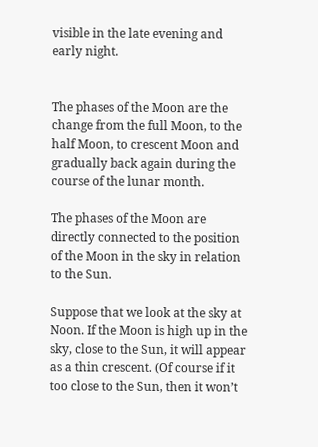visible in the late evening and early night.


The phases of the Moon are the change from the full Moon, to the half Moon, to crescent Moon and gradually back again during the course of the lunar month.

The phases of the Moon are directly connected to the position of the Moon in the sky in relation to the Sun.

Suppose that we look at the sky at Noon. If the Moon is high up in the sky, close to the Sun, it will appear as a thin crescent. (Of course if it too close to the Sun, then it won’t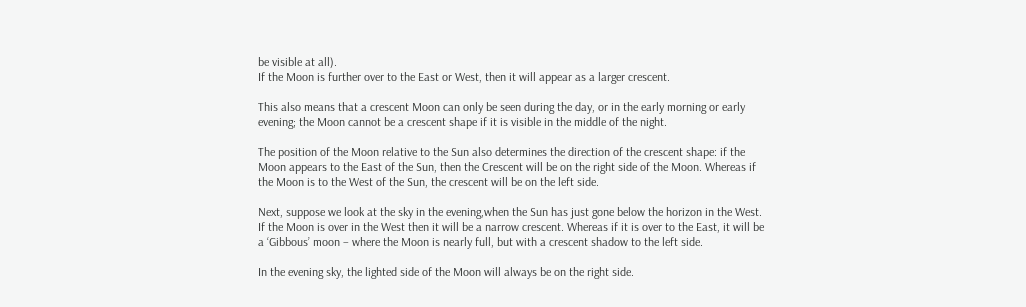be visible at all).
If the Moon is further over to the East or West, then it will appear as a larger crescent.

This also means that a crescent Moon can only be seen during the day, or in the early morning or early evening; the Moon cannot be a crescent shape if it is visible in the middle of the night.

The position of the Moon relative to the Sun also determines the direction of the crescent shape: if the Moon appears to the East of the Sun, then the Crescent will be on the right side of the Moon. Whereas if the Moon is to the West of the Sun, the crescent will be on the left side.

Next, suppose we look at the sky in the evening,when the Sun has just gone below the horizon in the West. If the Moon is over in the West then it will be a narrow crescent. Whereas if it is over to the East, it will be a ‘Gibbous’ moon – where the Moon is nearly full, but with a crescent shadow to the left side.

In the evening sky, the lighted side of the Moon will always be on the right side.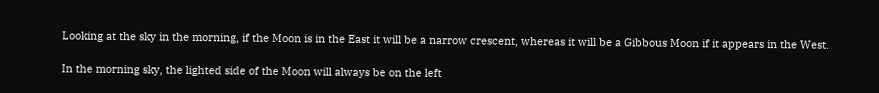Looking at the sky in the morning, if the Moon is in the East it will be a narrow crescent, whereas it will be a Gibbous Moon if it appears in the West.

In the morning sky, the lighted side of the Moon will always be on the left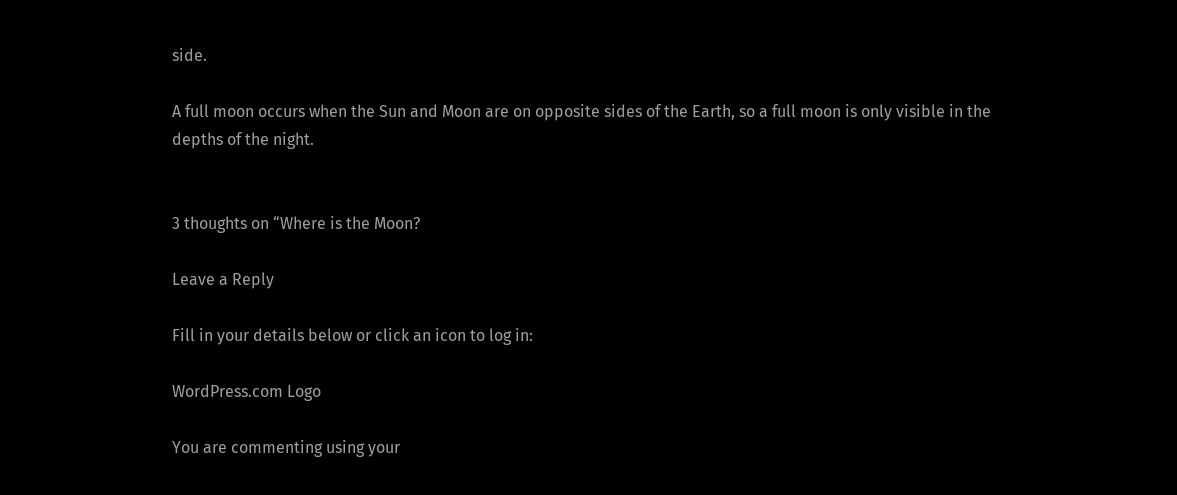side.

A full moon occurs when the Sun and Moon are on opposite sides of the Earth, so a full moon is only visible in the depths of the night.


3 thoughts on “Where is the Moon?

Leave a Reply

Fill in your details below or click an icon to log in:

WordPress.com Logo

You are commenting using your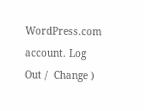WordPress.com account. Log Out /  Change )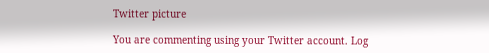Twitter picture

You are commenting using your Twitter account. Log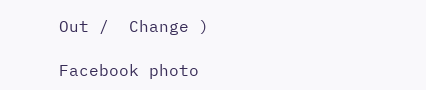Out /  Change )

Facebook photo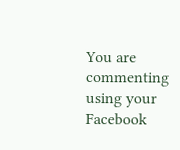You are commenting using your Facebook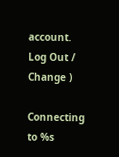account. Log Out /  Change )

Connecting to %s